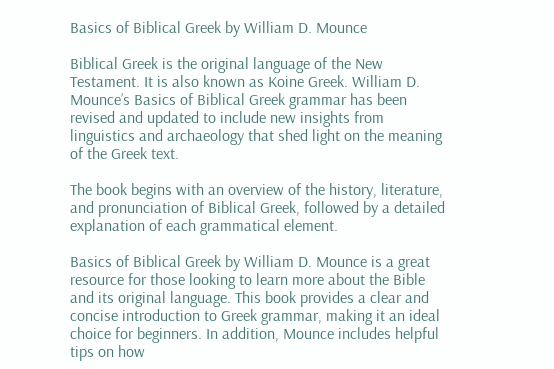Basics of Biblical Greek by William D. Mounce

Biblical Greek is the original language of the New Testament. It is also known as Koine Greek. William D. Mounce’s Basics of Biblical Greek grammar has been revised and updated to include new insights from linguistics and archaeology that shed light on the meaning of the Greek text.

The book begins with an overview of the history, literature, and pronunciation of Biblical Greek, followed by a detailed explanation of each grammatical element.

Basics of Biblical Greek by William D. Mounce is a great resource for those looking to learn more about the Bible and its original language. This book provides a clear and concise introduction to Greek grammar, making it an ideal choice for beginners. In addition, Mounce includes helpful tips on how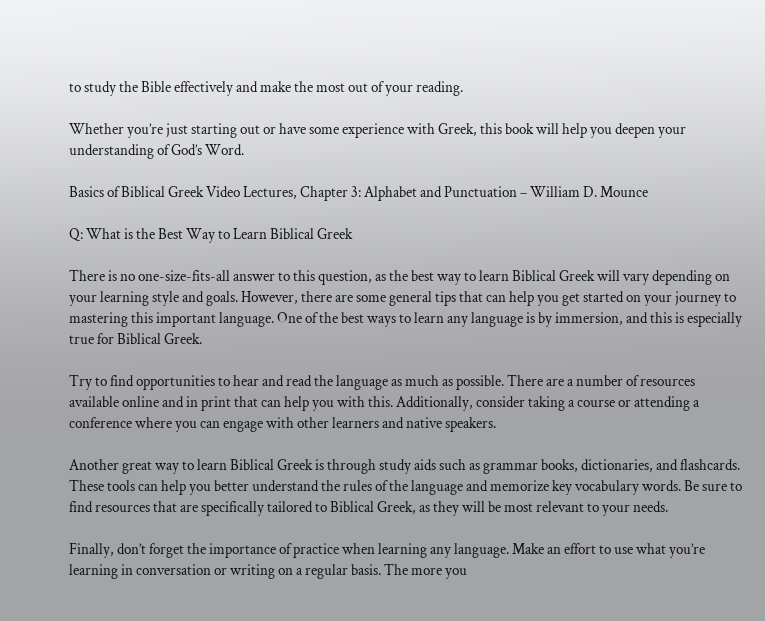to study the Bible effectively and make the most out of your reading.

Whether you’re just starting out or have some experience with Greek, this book will help you deepen your understanding of God’s Word.

Basics of Biblical Greek Video Lectures, Chapter 3: Alphabet and Punctuation – William D. Mounce

Q: What is the Best Way to Learn Biblical Greek

There is no one-size-fits-all answer to this question, as the best way to learn Biblical Greek will vary depending on your learning style and goals. However, there are some general tips that can help you get started on your journey to mastering this important language. One of the best ways to learn any language is by immersion, and this is especially true for Biblical Greek.

Try to find opportunities to hear and read the language as much as possible. There are a number of resources available online and in print that can help you with this. Additionally, consider taking a course or attending a conference where you can engage with other learners and native speakers.

Another great way to learn Biblical Greek is through study aids such as grammar books, dictionaries, and flashcards. These tools can help you better understand the rules of the language and memorize key vocabulary words. Be sure to find resources that are specifically tailored to Biblical Greek, as they will be most relevant to your needs.

Finally, don’t forget the importance of practice when learning any language. Make an effort to use what you’re learning in conversation or writing on a regular basis. The more you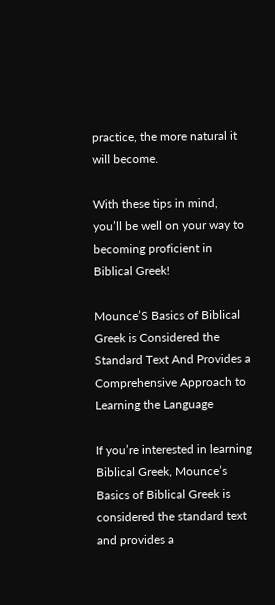practice, the more natural it will become.

With these tips in mind, you’ll be well on your way to becoming proficient in Biblical Greek!

Mounce’S Basics of Biblical Greek is Considered the Standard Text And Provides a Comprehensive Approach to Learning the Language

If you’re interested in learning Biblical Greek, Mounce’s Basics of Biblical Greek is considered the standard text and provides a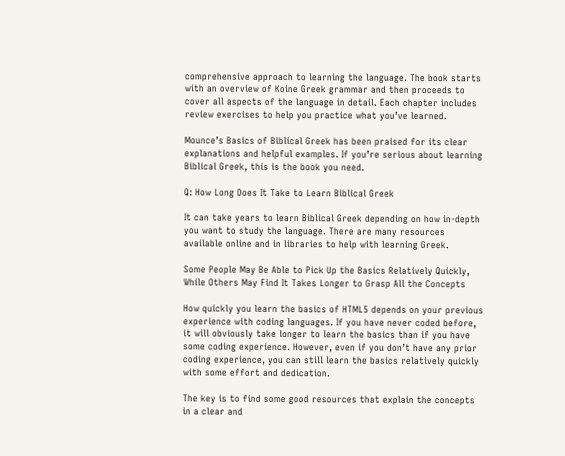comprehensive approach to learning the language. The book starts with an overview of Koine Greek grammar and then proceeds to cover all aspects of the language in detail. Each chapter includes review exercises to help you practice what you’ve learned.

Mounce’s Basics of Biblical Greek has been praised for its clear explanations and helpful examples. If you’re serious about learning Biblical Greek, this is the book you need.

Q: How Long Does It Take to Learn Biblical Greek

It can take years to learn Biblical Greek depending on how in-depth you want to study the language. There are many resources available online and in libraries to help with learning Greek.

Some People May Be Able to Pick Up the Basics Relatively Quickly, While Others May Find It Takes Longer to Grasp All the Concepts

How quickly you learn the basics of HTML5 depends on your previous experience with coding languages. If you have never coded before, it will obviously take longer to learn the basics than if you have some coding experience. However, even if you don’t have any prior coding experience, you can still learn the basics relatively quickly with some effort and dedication.

The key is to find some good resources that explain the concepts in a clear and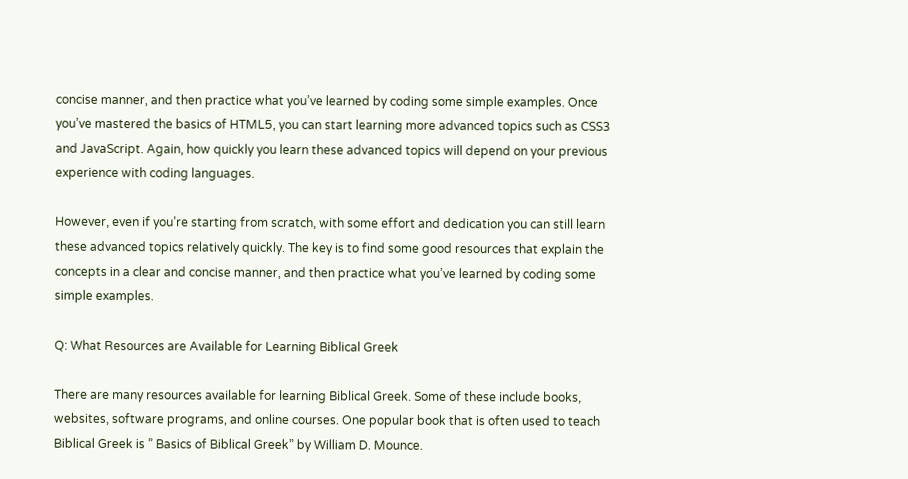concise manner, and then practice what you’ve learned by coding some simple examples. Once you’ve mastered the basics of HTML5, you can start learning more advanced topics such as CSS3 and JavaScript. Again, how quickly you learn these advanced topics will depend on your previous experience with coding languages.

However, even if you’re starting from scratch, with some effort and dedication you can still learn these advanced topics relatively quickly. The key is to find some good resources that explain the concepts in a clear and concise manner, and then practice what you’ve learned by coding some simple examples.

Q: What Resources are Available for Learning Biblical Greek

There are many resources available for learning Biblical Greek. Some of these include books, websites, software programs, and online courses. One popular book that is often used to teach Biblical Greek is ” Basics of Biblical Greek” by William D. Mounce.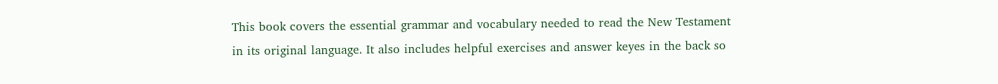This book covers the essential grammar and vocabulary needed to read the New Testament in its original language. It also includes helpful exercises and answer keyes in the back so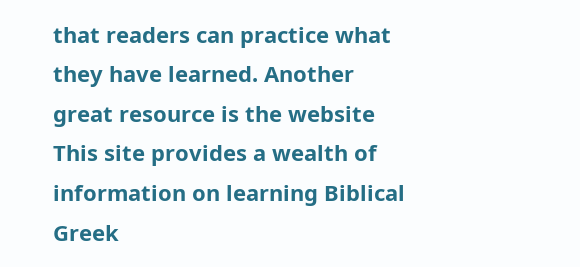that readers can practice what they have learned. Another great resource is the website This site provides a wealth of information on learning Biblical Greek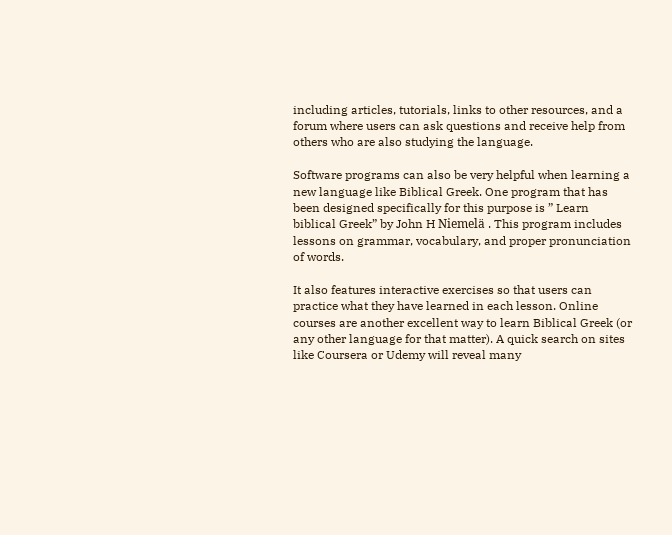including articles, tutorials, links to other resources, and a forum where users can ask questions and receive help from others who are also studying the language.

Software programs can also be very helpful when learning a new language like Biblical Greek. One program that has been designed specifically for this purpose is ” Learn biblical Greek” by John H Niemelä . This program includes lessons on grammar, vocabulary, and proper pronunciation of words.

It also features interactive exercises so that users can practice what they have learned in each lesson. Online courses are another excellent way to learn Biblical Greek (or any other language for that matter). A quick search on sites like Coursera or Udemy will reveal many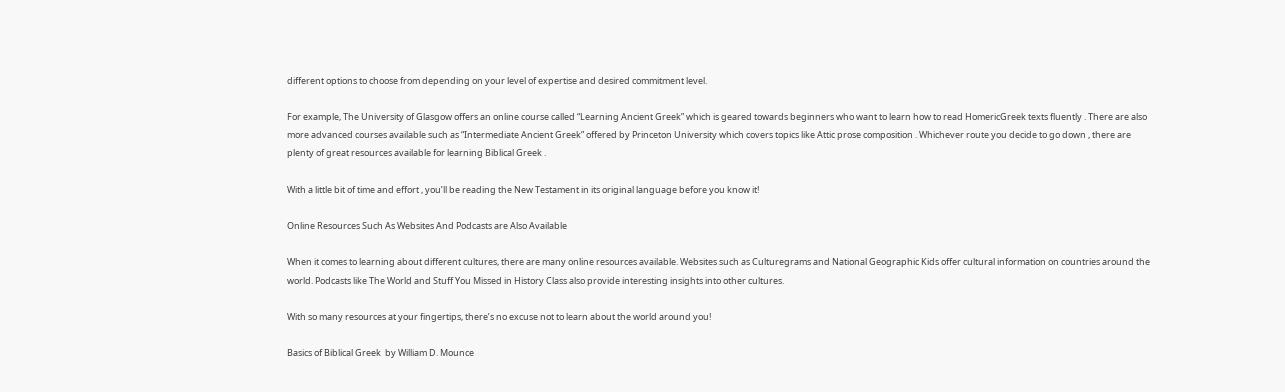different options to choose from depending on your level of expertise and desired commitment level.

For example, The University of Glasgow offers an online course called “Learning Ancient Greek” which is geared towards beginners who want to learn how to read HomericGreek texts fluently . There are also more advanced courses available such as “Intermediate Ancient Greek” offered by Princeton University which covers topics like Attic prose composition . Whichever route you decide to go down , there are plenty of great resources available for learning Biblical Greek .

With a little bit of time and effort , you’ll be reading the New Testament in its original language before you know it!

Online Resources Such As Websites And Podcasts are Also Available

When it comes to learning about different cultures, there are many online resources available. Websites such as Culturegrams and National Geographic Kids offer cultural information on countries around the world. Podcasts like The World and Stuff You Missed in History Class also provide interesting insights into other cultures.

With so many resources at your fingertips, there’s no excuse not to learn about the world around you!

Basics of Biblical Greek  by William D. Mounce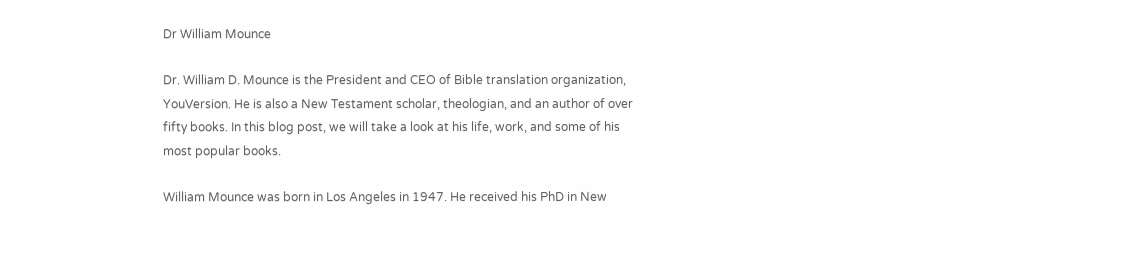Dr William Mounce

Dr. William D. Mounce is the President and CEO of Bible translation organization, YouVersion. He is also a New Testament scholar, theologian, and an author of over fifty books. In this blog post, we will take a look at his life, work, and some of his most popular books.

William Mounce was born in Los Angeles in 1947. He received his PhD in New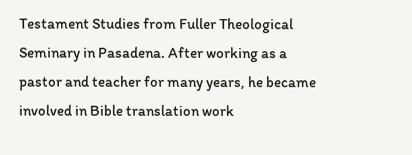Testament Studies from Fuller Theological Seminary in Pasadena. After working as a pastor and teacher for many years, he became involved in Bible translation work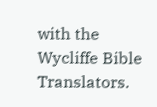with the Wycliffe Bible Translators.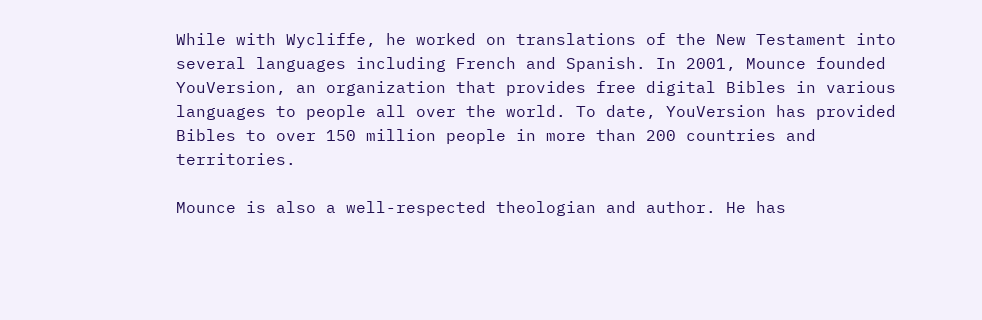While with Wycliffe, he worked on translations of the New Testament into several languages including French and Spanish. In 2001, Mounce founded YouVersion, an organization that provides free digital Bibles in various languages to people all over the world. To date, YouVersion has provided Bibles to over 150 million people in more than 200 countries and territories.

Mounce is also a well-respected theologian and author. He has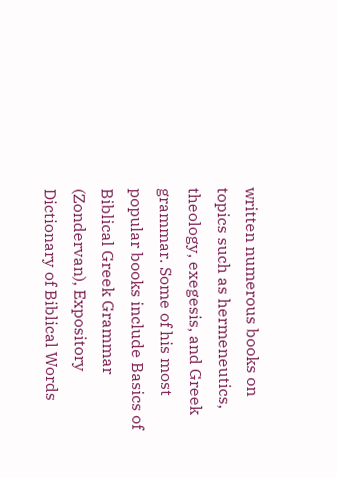written numerous books on topics such as hermeneutics, theology, exegesis, and Greek grammar. Some of his most popular books include Basics of Biblical Greek Grammar (Zondervan), Expository Dictionary of Biblical Words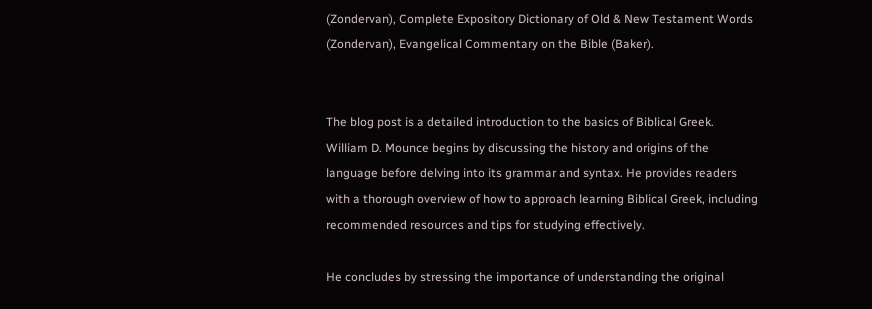(Zondervan), Complete Expository Dictionary of Old & New Testament Words (Zondervan), Evangelical Commentary on the Bible (Baker).


The blog post is a detailed introduction to the basics of Biblical Greek. William D. Mounce begins by discussing the history and origins of the language before delving into its grammar and syntax. He provides readers with a thorough overview of how to approach learning Biblical Greek, including recommended resources and tips for studying effectively.

He concludes by stressing the importance of understanding the original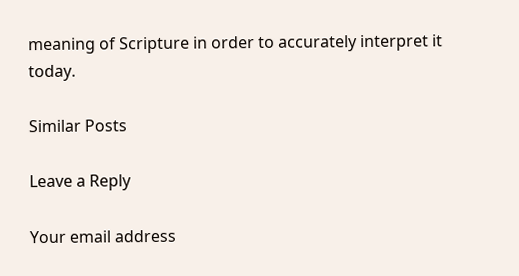meaning of Scripture in order to accurately interpret it today.

Similar Posts

Leave a Reply

Your email address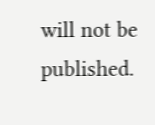will not be published.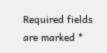Required fields are marked *